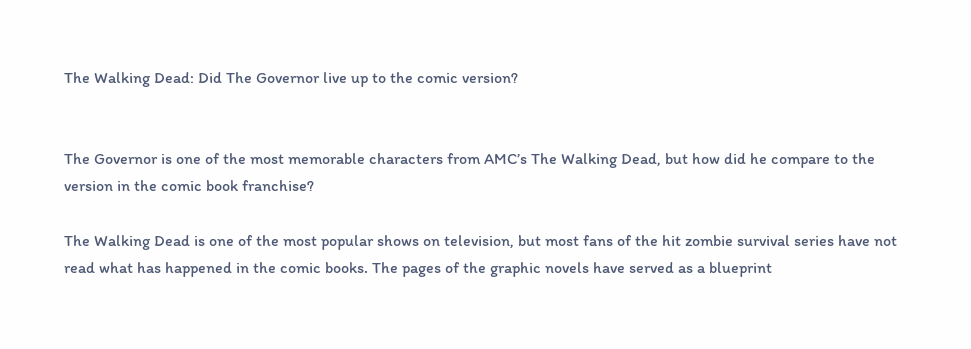The Walking Dead: Did The Governor live up to the comic version?


The Governor is one of the most memorable characters from AMC’s The Walking Dead, but how did he compare to the version in the comic book franchise?

The Walking Dead is one of the most popular shows on television, but most fans of the hit zombie survival series have not read what has happened in the comic books. The pages of the graphic novels have served as a blueprint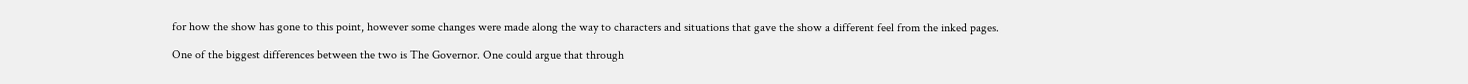for how the show has gone to this point, however some changes were made along the way to characters and situations that gave the show a different feel from the inked pages.

One of the biggest differences between the two is The Governor. One could argue that through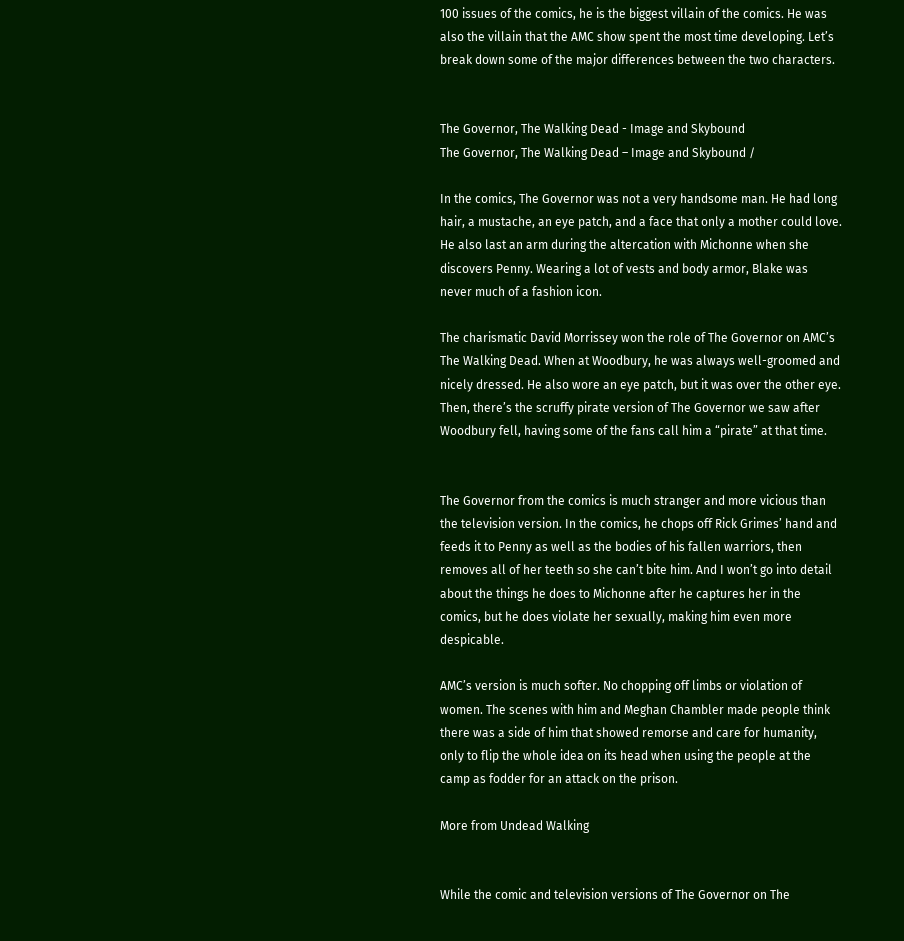100 issues of the comics, he is the biggest villain of the comics. He was also the villain that the AMC show spent the most time developing. Let’s break down some of the major differences between the two characters.


The Governor, The Walking Dead - Image and Skybound
The Governor, The Walking Dead – Image and Skybound /

In the comics, The Governor was not a very handsome man. He had long hair, a mustache, an eye patch, and a face that only a mother could love. He also last an arm during the altercation with Michonne when she discovers Penny. Wearing a lot of vests and body armor, Blake was never much of a fashion icon.

The charismatic David Morrissey won the role of The Governor on AMC’s The Walking Dead. When at Woodbury, he was always well-groomed and nicely dressed. He also wore an eye patch, but it was over the other eye. Then, there’s the scruffy pirate version of The Governor we saw after Woodbury fell, having some of the fans call him a “pirate” at that time.


The Governor from the comics is much stranger and more vicious than the television version. In the comics, he chops off Rick Grimes’ hand and feeds it to Penny as well as the bodies of his fallen warriors, then removes all of her teeth so she can’t bite him. And I won’t go into detail about the things he does to Michonne after he captures her in the comics, but he does violate her sexually, making him even more despicable.

AMC’s version is much softer. No chopping off limbs or violation of women. The scenes with him and Meghan Chambler made people think there was a side of him that showed remorse and care for humanity, only to flip the whole idea on its head when using the people at the camp as fodder for an attack on the prison.

More from Undead Walking


While the comic and television versions of The Governor on The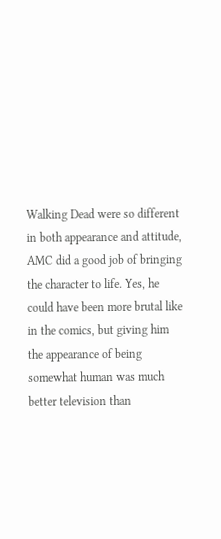Walking Dead were so different in both appearance and attitude, AMC did a good job of bringing the character to life. Yes, he could have been more brutal like in the comics, but giving him the appearance of being somewhat human was much better television than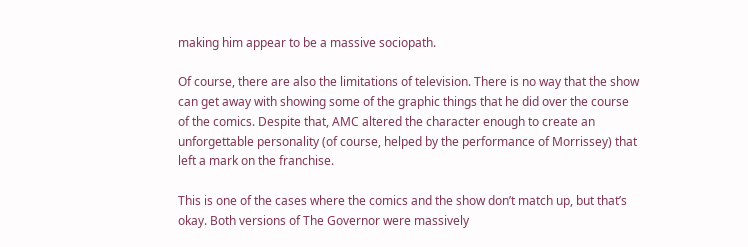making him appear to be a massive sociopath.

Of course, there are also the limitations of television. There is no way that the show can get away with showing some of the graphic things that he did over the course of the comics. Despite that, AMC altered the character enough to create an unforgettable personality (of course, helped by the performance of Morrissey) that left a mark on the franchise.

This is one of the cases where the comics and the show don’t match up, but that’s okay. Both versions of The Governor were massively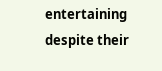entertaining despite their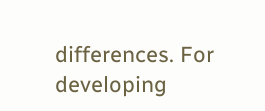differences. For developing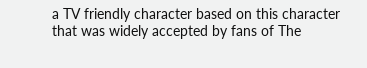a TV friendly character based on this character that was widely accepted by fans of The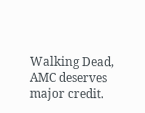Walking Dead, AMC deserves major credit.